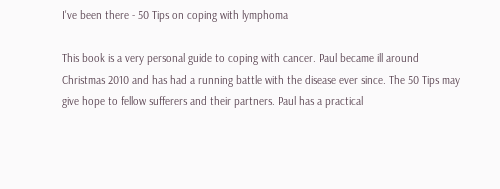I've been there - 50 Tips on coping with lymphoma

This book is a very personal guide to coping with cancer. Paul became ill around Christmas 2010 and has had a running battle with the disease ever since. The 50 Tips may give hope to fellow sufferers and their partners. Paul has a practical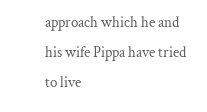approach which he and his wife Pippa have tried to live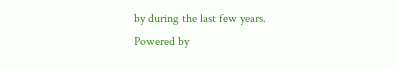by during the last few years.
Powered by